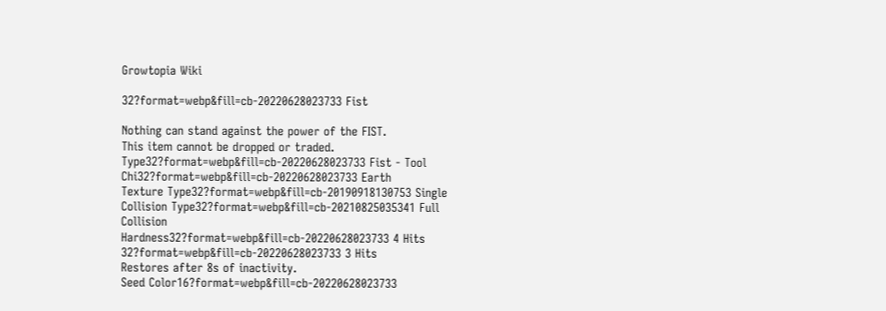Growtopia Wiki

32?format=webp&fill=cb-20220628023733 Fist

Nothing can stand against the power of the FIST.
This item cannot be dropped or traded.
Type32?format=webp&fill=cb-20220628023733 Fist - Tool
Chi32?format=webp&fill=cb-20220628023733 Earth
Texture Type32?format=webp&fill=cb-20190918130753 Single
Collision Type32?format=webp&fill=cb-20210825035341 Full Collision
Hardness32?format=webp&fill=cb-20220628023733 4 Hits
32?format=webp&fill=cb-20220628023733 3 Hits
Restores after 8s of inactivity.
Seed Color16?format=webp&fill=cb-20220628023733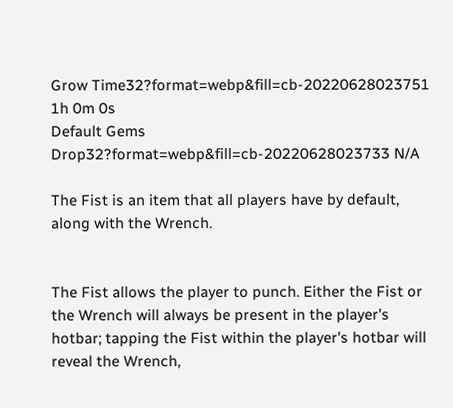Grow Time32?format=webp&fill=cb-20220628023751 1h 0m 0s
Default Gems Drop32?format=webp&fill=cb-20220628023733 N/A

The Fist is an item that all players have by default, along with the Wrench.


The Fist allows the player to punch. Either the Fist or the Wrench will always be present in the player's hotbar; tapping the Fist within the player's hotbar will reveal the Wrench,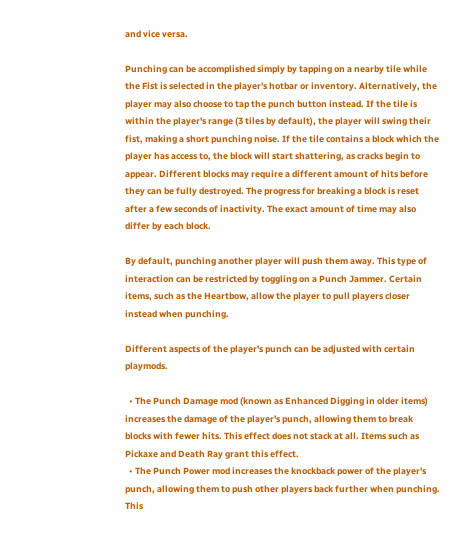and vice versa.

Punching can be accomplished simply by tapping on a nearby tile while the Fist is selected in the player's hotbar or inventory. Alternatively, the player may also choose to tap the punch button instead. If the tile is within the player's range (3 tiles by default), the player will swing their fist, making a short punching noise. If the tile contains a block which the player has access to, the block will start shattering, as cracks begin to appear. Different blocks may require a different amount of hits before they can be fully destroyed. The progress for breaking a block is reset after a few seconds of inactivity. The exact amount of time may also differ by each block.

By default, punching another player will push them away. This type of interaction can be restricted by toggling on a Punch Jammer. Certain items, such as the Heartbow, allow the player to pull players closer instead when punching.

Different aspects of the player's punch can be adjusted with certain playmods.

  • The Punch Damage mod (known as Enhanced Digging in older items) increases the damage of the player's punch, allowing them to break blocks with fewer hits. This effect does not stack at all. Items such as Pickaxe and Death Ray grant this effect.
  • The Punch Power mod increases the knockback power of the player's punch, allowing them to push other players back further when punching. This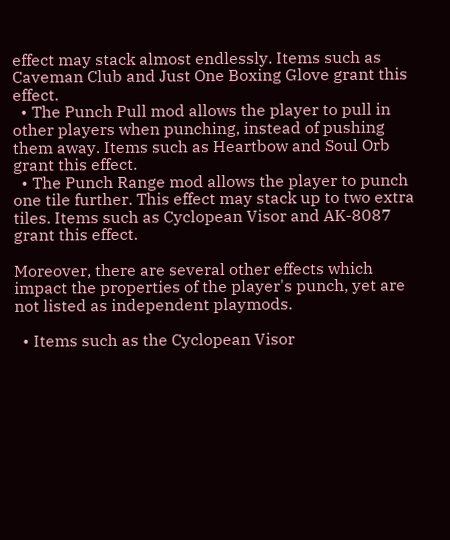effect may stack almost endlessly. Items such as Caveman Club and Just One Boxing Glove grant this effect.
  • The Punch Pull mod allows the player to pull in other players when punching, instead of pushing them away. Items such as Heartbow and Soul Orb grant this effect.
  • The Punch Range mod allows the player to punch one tile further. This effect may stack up to two extra tiles. Items such as Cyclopean Visor and AK-8087 grant this effect.

Moreover, there are several other effects which impact the properties of the player's punch, yet are not listed as independent playmods.

  • Items such as the Cyclopean Visor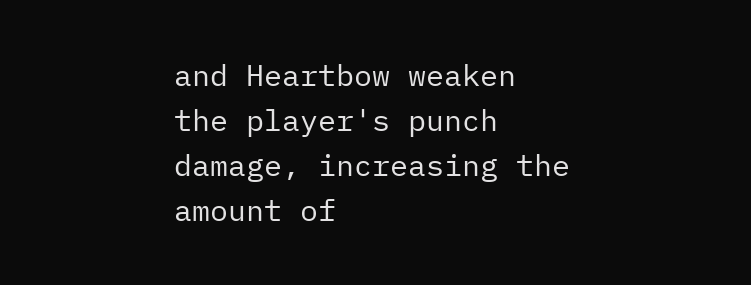and Heartbow weaken the player's punch damage, increasing the amount of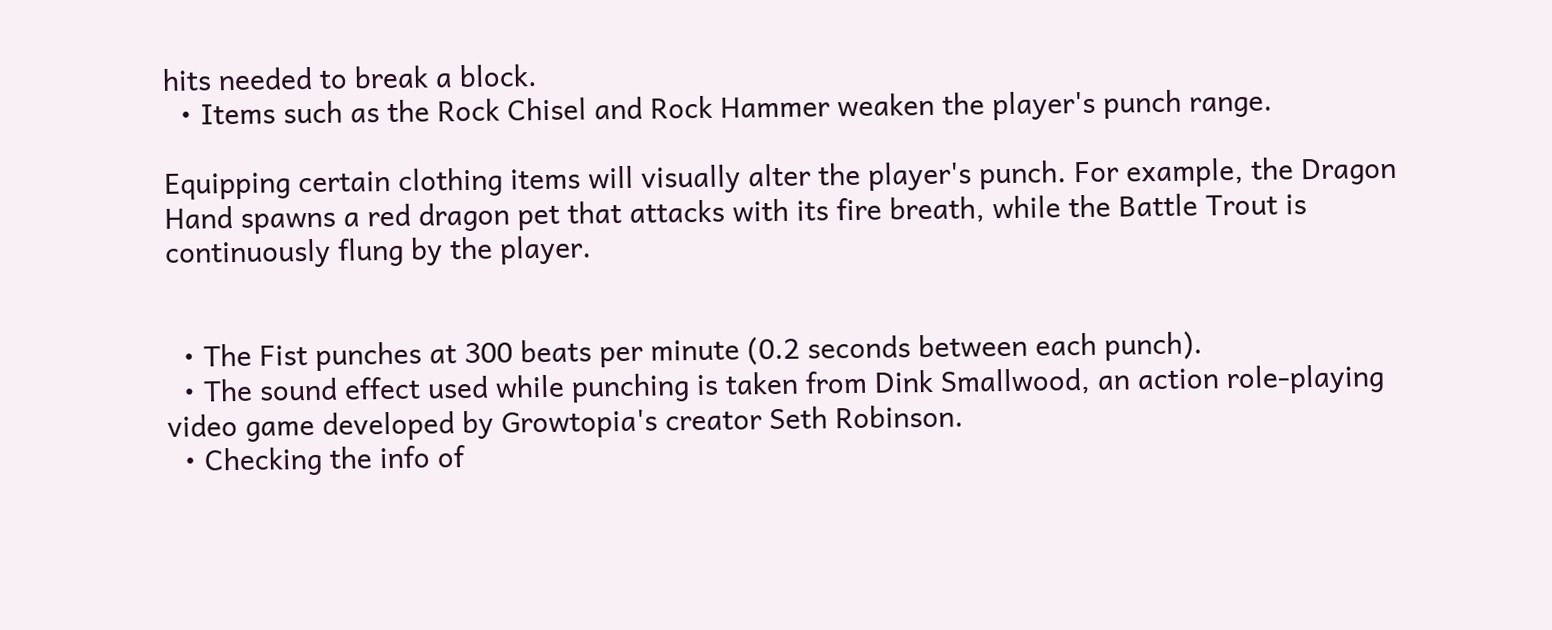hits needed to break a block.
  • Items such as the Rock Chisel and Rock Hammer weaken the player's punch range.

Equipping certain clothing items will visually alter the player's punch. For example, the Dragon Hand spawns a red dragon pet that attacks with its fire breath, while the Battle Trout is continuously flung by the player.


  • The Fist punches at 300 beats per minute (0.2 seconds between each punch).
  • The sound effect used while punching is taken from Dink Smallwood, an action role-playing video game developed by Growtopia's creator Seth Robinson.
  • Checking the info of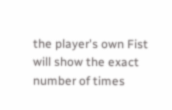the player's own Fist will show the exact number of times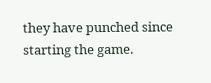they have punched since starting the game.